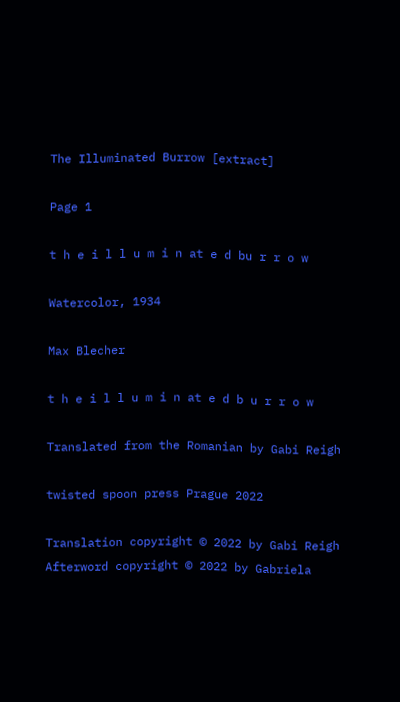The Illuminated Burrow [extract]

Page 1

t h e i l l u m i n at e d bu r r o w

Watercolor, 1934

Max Blecher

t h e i l l u m i n at e d b u r r o w

Translated from the Romanian by Gabi Reigh

twisted spoon press Prague 2022

Translation copyright © 2022 by Gabi Reigh Afterword copyright © 2022 by Gabriela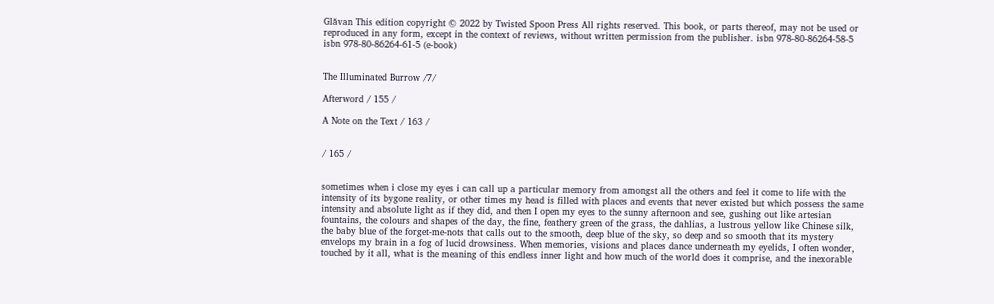Glăvan This edition copyright © 2022 by Twisted Spoon Press All rights reserved. This book, or parts thereof, may not be used or reproduced in any form, except in the context of reviews, without written permission from the publisher. isbn 978-80-86264-58-5 isbn 978-80-86264-61-5 (e-book)


The Illuminated Burrow /7/

Afterword / 155 /

A Note on the Text / 163 /


/ 165 /


sometimes when i close my eyes i can call up a particular memory from amongst all the others and feel it come to life with the intensity of its bygone reality, or other times my head is filled with places and events that never existed but which possess the same intensity and absolute light as if they did, and then I open my eyes to the sunny afternoon and see, gushing out like artesian fountains, the colours and shapes of the day, the fine, feathery green of the grass, the dahlias, a lustrous yellow like Chinese silk, the baby blue of the forget-me-nots that calls out to the smooth, deep blue of the sky, so deep and so smooth that its mystery envelops my brain in a fog of lucid drowsiness. When memories, visions and places dance underneath my eyelids, I often wonder, touched by it all, what is the meaning of this endless inner light and how much of the world does it comprise, and the inexorable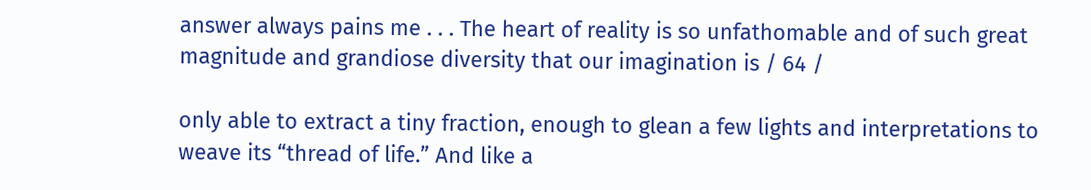answer always pains me . . . The heart of reality is so unfathomable and of such great magnitude and grandiose diversity that our imagination is / 64 /

only able to extract a tiny fraction, enough to glean a few lights and interpretations to weave its “thread of life.” And like a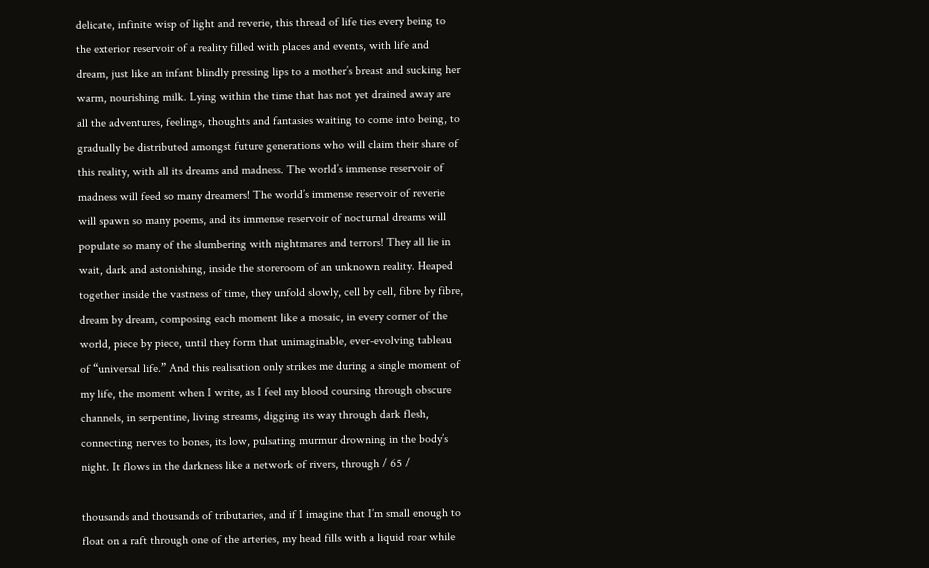delicate, infinite wisp of light and reverie, this thread of life ties every being to the exterior reservoir of a reality filled with places and events, with life and dream, just like an infant blindly pressing lips to a mother’s breast and sucking her warm, nourishing milk. Lying within the time that has not yet drained away are all the adventures, feelings, thoughts and fantasies waiting to come into being, to gradually be distributed amongst future generations who will claim their share of this reality, with all its dreams and madness. The world’s immense reservoir of madness will feed so many dreamers! The world’s immense reservoir of reverie will spawn so many poems, and its immense reservoir of nocturnal dreams will populate so many of the slumbering with nightmares and terrors! They all lie in wait, dark and astonishing, inside the storeroom of an unknown reality. Heaped together inside the vastness of time, they unfold slowly, cell by cell, fibre by fibre, dream by dream, composing each moment like a mosaic, in every corner of the world, piece by piece, until they form that unimaginable, ever-evolving tableau of “universal life.” And this realisation only strikes me during a single moment of my life, the moment when I write, as I feel my blood coursing through obscure channels, in serpentine, living streams, digging its way through dark flesh, connecting nerves to bones, its low, pulsating murmur drowning in the body’s night. It flows in the darkness like a network of rivers, through / 65 /

thousands and thousands of tributaries, and if I imagine that I’m small enough to float on a raft through one of the arteries, my head fills with a liquid roar while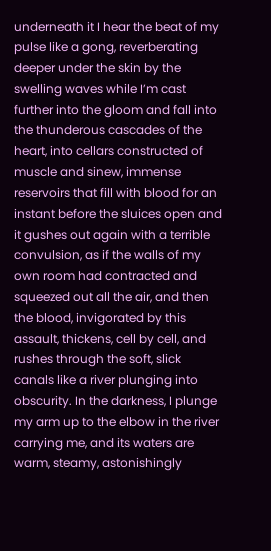underneath it I hear the beat of my pulse like a gong, reverberating deeper under the skin by the swelling waves while I’m cast further into the gloom and fall into the thunderous cascades of the heart, into cellars constructed of muscle and sinew, immense reservoirs that fill with blood for an instant before the sluices open and it gushes out again with a terrible convulsion, as if the walls of my own room had contracted and squeezed out all the air, and then the blood, invigorated by this assault, thickens, cell by cell, and rushes through the soft, slick canals like a river plunging into obscurity. In the darkness, I plunge my arm up to the elbow in the river carrying me, and its waters are warm, steamy, astonishingly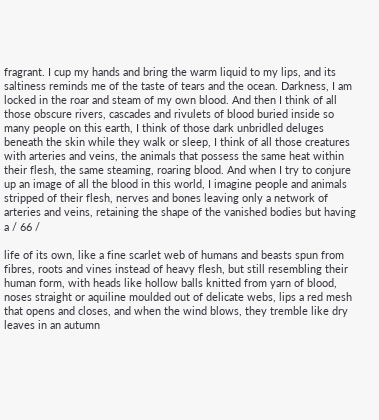fragrant. I cup my hands and bring the warm liquid to my lips, and its saltiness reminds me of the taste of tears and the ocean. Darkness, I am locked in the roar and steam of my own blood. And then I think of all those obscure rivers, cascades and rivulets of blood buried inside so many people on this earth, I think of those dark unbridled deluges beneath the skin while they walk or sleep, I think of all those creatures with arteries and veins, the animals that possess the same heat within their flesh, the same steaming, roaring blood. And when I try to conjure up an image of all the blood in this world, I imagine people and animals stripped of their flesh, nerves and bones leaving only a network of arteries and veins, retaining the shape of the vanished bodies but having a / 66 /

life of its own, like a fine scarlet web of humans and beasts spun from fibres, roots and vines instead of heavy flesh, but still resembling their human form, with heads like hollow balls knitted from yarn of blood, noses straight or aquiline moulded out of delicate webs, lips a red mesh that opens and closes, and when the wind blows, they tremble like dry leaves in an autumn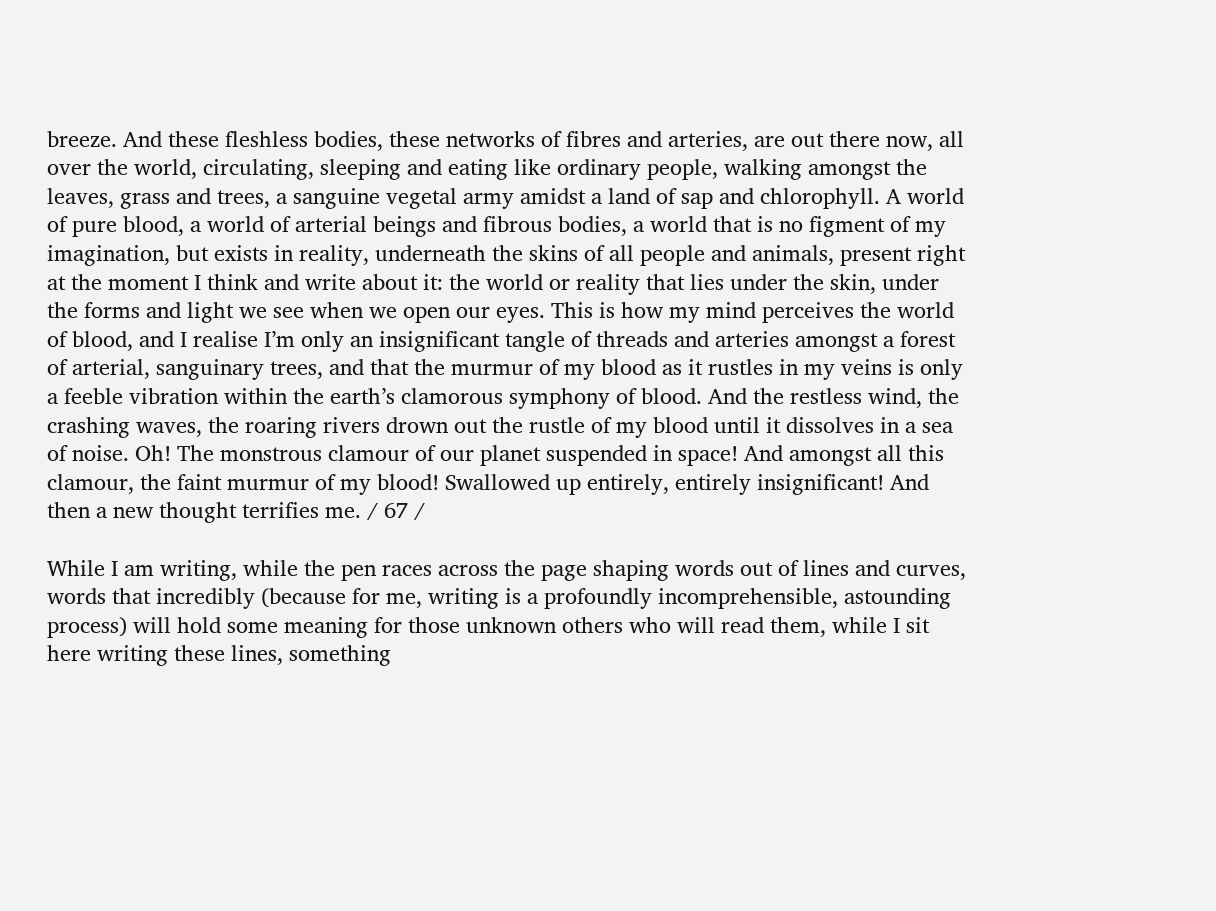breeze. And these fleshless bodies, these networks of fibres and arteries, are out there now, all over the world, circulating, sleeping and eating like ordinary people, walking amongst the leaves, grass and trees, a sanguine vegetal army amidst a land of sap and chlorophyll. A world of pure blood, a world of arterial beings and fibrous bodies, a world that is no figment of my imagination, but exists in reality, underneath the skins of all people and animals, present right at the moment I think and write about it: the world or reality that lies under the skin, under the forms and light we see when we open our eyes. This is how my mind perceives the world of blood, and I realise I’m only an insignificant tangle of threads and arteries amongst a forest of arterial, sanguinary trees, and that the murmur of my blood as it rustles in my veins is only a feeble vibration within the earth’s clamorous symphony of blood. And the restless wind, the crashing waves, the roaring rivers drown out the rustle of my blood until it dissolves in a sea of noise. Oh! The monstrous clamour of our planet suspended in space! And amongst all this clamour, the faint murmur of my blood! Swallowed up entirely, entirely insignificant! And then a new thought terrifies me. / 67 /

While I am writing, while the pen races across the page shaping words out of lines and curves, words that incredibly (because for me, writing is a profoundly incomprehensible, astounding process) will hold some meaning for those unknown others who will read them, while I sit here writing these lines, something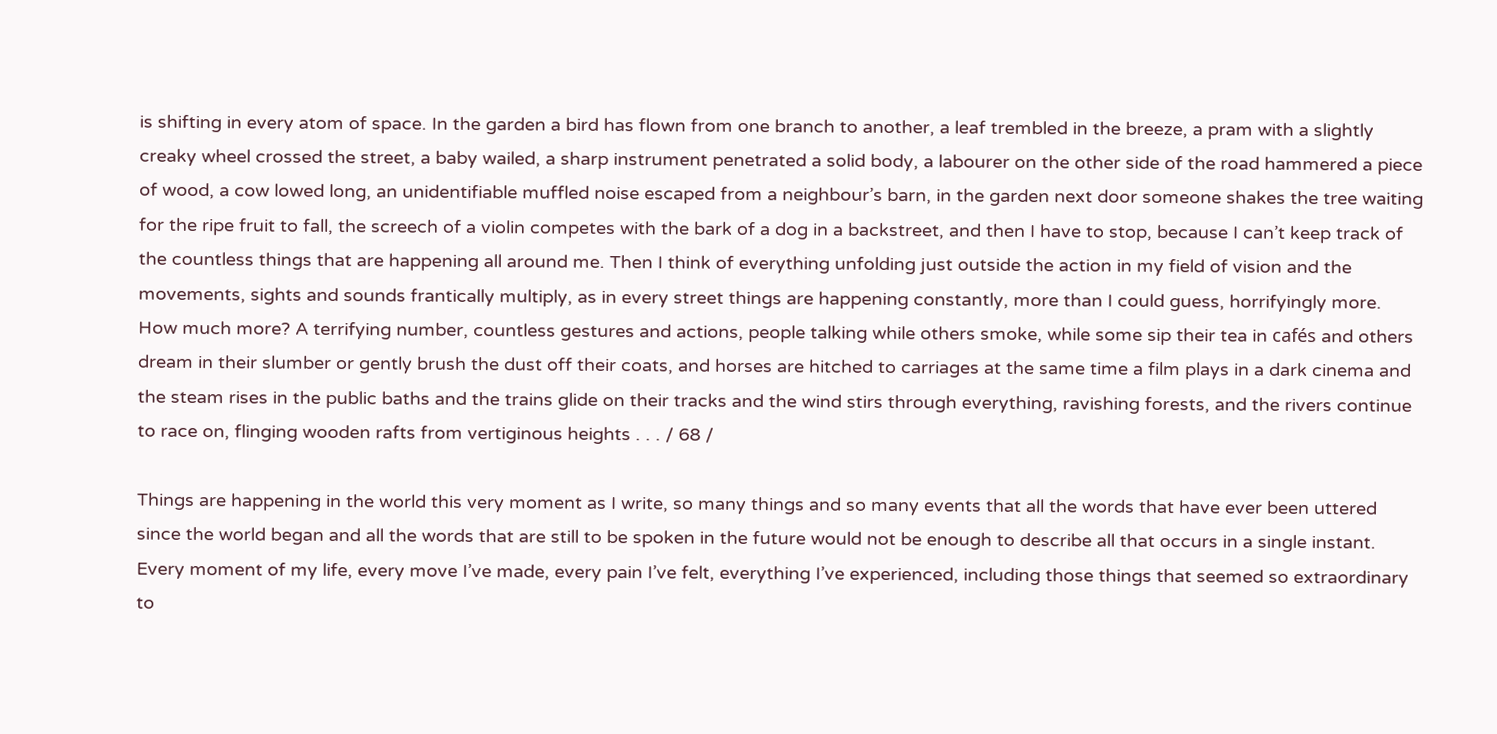is shifting in every atom of space. In the garden a bird has flown from one branch to another, a leaf trembled in the breeze, a pram with a slightly creaky wheel crossed the street, a baby wailed, a sharp instrument penetrated a solid body, a labourer on the other side of the road hammered a piece of wood, a cow lowed long, an unidentifiable muffled noise escaped from a neighbour’s barn, in the garden next door someone shakes the tree waiting for the ripe fruit to fall, the screech of a violin competes with the bark of a dog in a backstreet, and then I have to stop, because I can’t keep track of the countless things that are happening all around me. Then I think of everything unfolding just outside the action in my field of vision and the movements, sights and sounds frantically multiply, as in every street things are happening constantly, more than I could guess, horrifyingly more. How much more? A terrifying number, countless gestures and actions, people talking while others smoke, while some sip their tea in cafés and others dream in their slumber or gently brush the dust off their coats, and horses are hitched to carriages at the same time a film plays in a dark cinema and the steam rises in the public baths and the trains glide on their tracks and the wind stirs through everything, ravishing forests, and the rivers continue to race on, flinging wooden rafts from vertiginous heights . . . / 68 /

Things are happening in the world this very moment as I write, so many things and so many events that all the words that have ever been uttered since the world began and all the words that are still to be spoken in the future would not be enough to describe all that occurs in a single instant. Every moment of my life, every move I’ve made, every pain I’ve felt, everything I’ve experienced, including those things that seemed so extraordinary to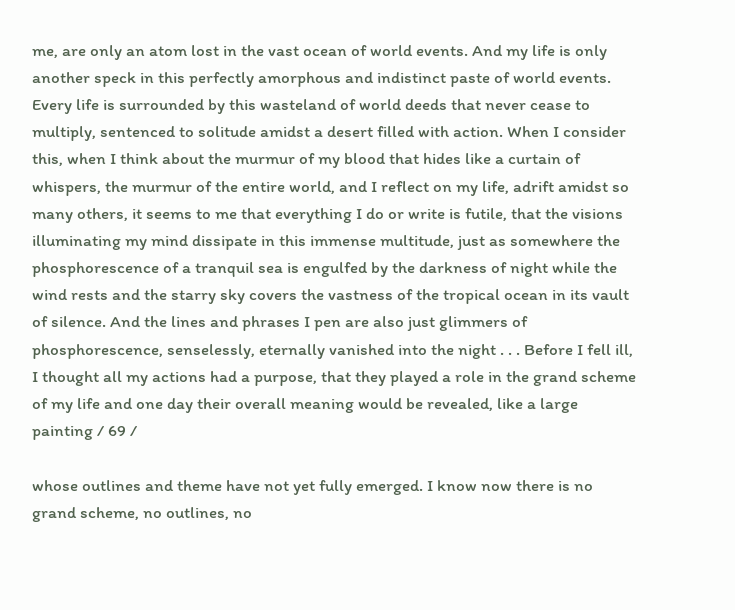me, are only an atom lost in the vast ocean of world events. And my life is only another speck in this perfectly amorphous and indistinct paste of world events. Every life is surrounded by this wasteland of world deeds that never cease to multiply, sentenced to solitude amidst a desert filled with action. When I consider this, when I think about the murmur of my blood that hides like a curtain of whispers, the murmur of the entire world, and I reflect on my life, adrift amidst so many others, it seems to me that everything I do or write is futile, that the visions illuminating my mind dissipate in this immense multitude, just as somewhere the phosphorescence of a tranquil sea is engulfed by the darkness of night while the wind rests and the starry sky covers the vastness of the tropical ocean in its vault of silence. And the lines and phrases I pen are also just glimmers of phosphorescence, senselessly, eternally vanished into the night . . . Before I fell ill, I thought all my actions had a purpose, that they played a role in the grand scheme of my life and one day their overall meaning would be revealed, like a large painting / 69 /

whose outlines and theme have not yet fully emerged. I know now there is no grand scheme, no outlines, no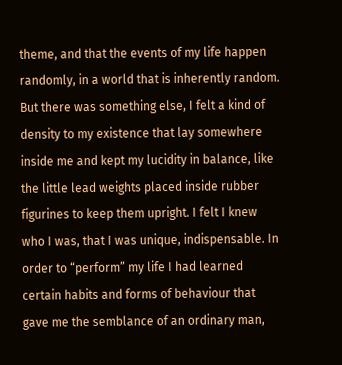theme, and that the events of my life happen randomly, in a world that is inherently random. But there was something else, I felt a kind of density to my existence that lay somewhere inside me and kept my lucidity in balance, like the little lead weights placed inside rubber figurines to keep them upright. I felt I knew who I was, that I was unique, indispensable. In order to “perform” my life I had learned certain habits and forms of behaviour that gave me the semblance of an ordinary man,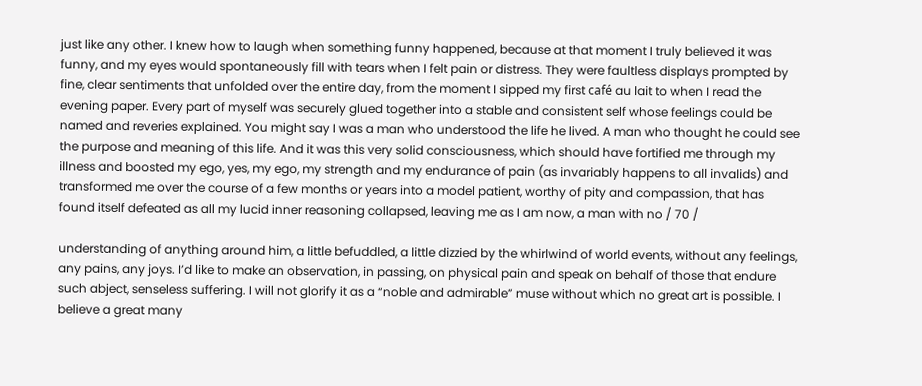just like any other. I knew how to laugh when something funny happened, because at that moment I truly believed it was funny, and my eyes would spontaneously fill with tears when I felt pain or distress. They were faultless displays prompted by fine, clear sentiments that unfolded over the entire day, from the moment I sipped my first café au lait to when I read the evening paper. Every part of myself was securely glued together into a stable and consistent self whose feelings could be named and reveries explained. You might say I was a man who understood the life he lived. A man who thought he could see the purpose and meaning of this life. And it was this very solid consciousness, which should have fortified me through my illness and boosted my ego, yes, my ego, my strength and my endurance of pain (as invariably happens to all invalids) and transformed me over the course of a few months or years into a model patient, worthy of pity and compassion, that has found itself defeated as all my lucid inner reasoning collapsed, leaving me as I am now, a man with no / 70 /

understanding of anything around him, a little befuddled, a little dizzied by the whirlwind of world events, without any feelings, any pains, any joys. I’d like to make an observation, in passing, on physical pain and speak on behalf of those that endure such abject, senseless suffering. I will not glorify it as a “noble and admirable” muse without which no great art is possible. I believe a great many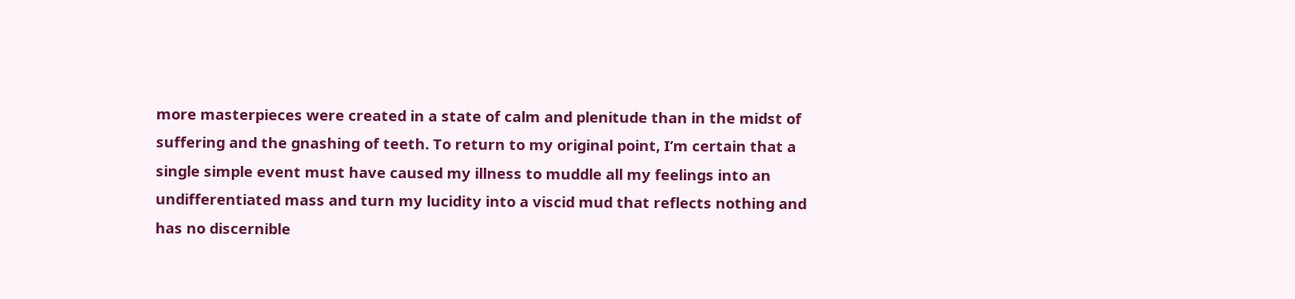more masterpieces were created in a state of calm and plenitude than in the midst of suffering and the gnashing of teeth. To return to my original point, I’m certain that a single simple event must have caused my illness to muddle all my feelings into an undifferentiated mass and turn my lucidity into a viscid mud that reflects nothing and has no discernible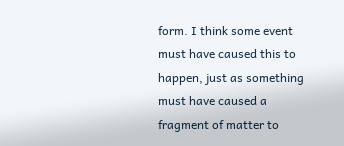form. I think some event must have caused this to happen, just as something must have caused a fragment of matter to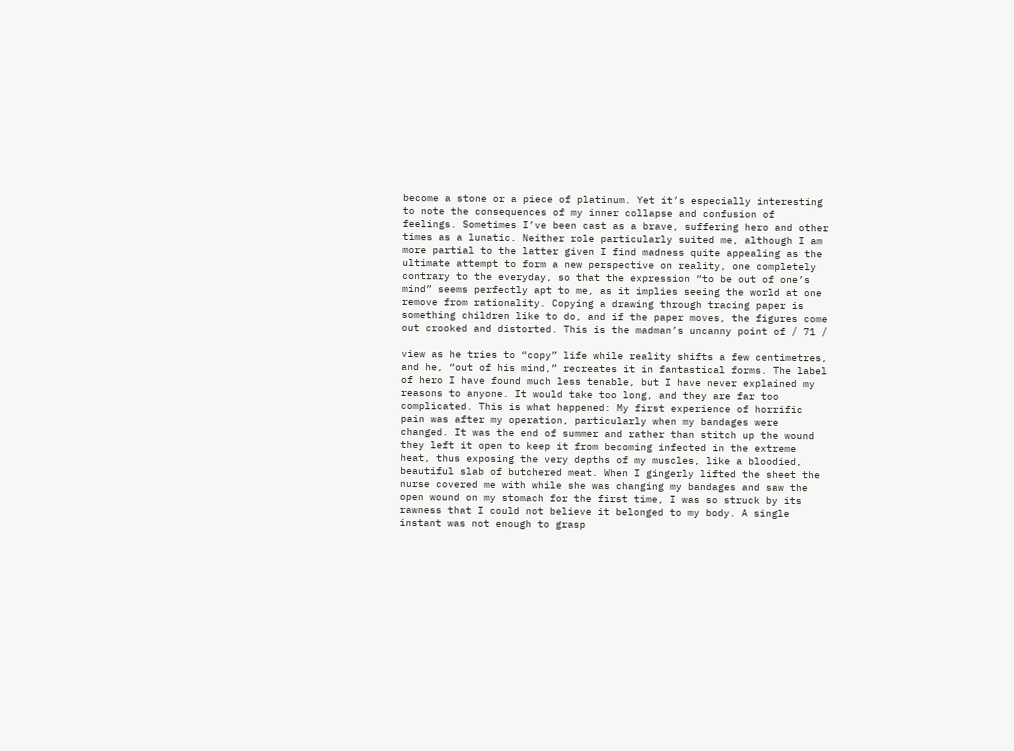become a stone or a piece of platinum. Yet it’s especially interesting to note the consequences of my inner collapse and confusion of feelings. Sometimes I’ve been cast as a brave, suffering hero and other times as a lunatic. Neither role particularly suited me, although I am more partial to the latter given I find madness quite appealing as the ultimate attempt to form a new perspective on reality, one completely contrary to the everyday, so that the expression “to be out of one’s mind” seems perfectly apt to me, as it implies seeing the world at one remove from rationality. Copying a drawing through tracing paper is something children like to do, and if the paper moves, the figures come out crooked and distorted. This is the madman’s uncanny point of / 71 /

view as he tries to “copy” life while reality shifts a few centimetres, and he, “out of his mind,” recreates it in fantastical forms. The label of hero I have found much less tenable, but I have never explained my reasons to anyone. It would take too long, and they are far too complicated. This is what happened: My first experience of horrific pain was after my operation, particularly when my bandages were changed. It was the end of summer and rather than stitch up the wound they left it open to keep it from becoming infected in the extreme heat, thus exposing the very depths of my muscles, like a bloodied, beautiful slab of butchered meat. When I gingerly lifted the sheet the nurse covered me with while she was changing my bandages and saw the open wound on my stomach for the first time, I was so struck by its rawness that I could not believe it belonged to my body. A single instant was not enough to grasp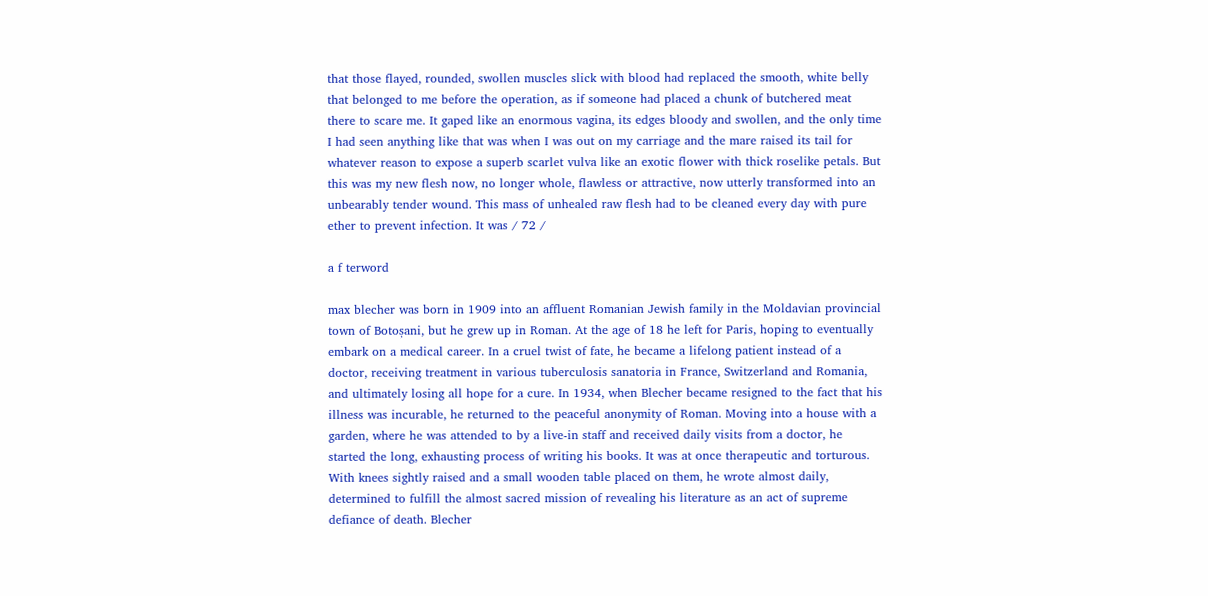that those flayed, rounded, swollen muscles slick with blood had replaced the smooth, white belly that belonged to me before the operation, as if someone had placed a chunk of butchered meat there to scare me. It gaped like an enormous vagina, its edges bloody and swollen, and the only time I had seen anything like that was when I was out on my carriage and the mare raised its tail for whatever reason to expose a superb scarlet vulva like an exotic flower with thick roselike petals. But this was my new flesh now, no longer whole, flawless or attractive, now utterly transformed into an unbearably tender wound. This mass of unhealed raw flesh had to be cleaned every day with pure ether to prevent infection. It was / 72 /

a f terword

max blecher was born in 1909 into an affluent Romanian Jewish family in the Moldavian provincial town of Botoșani, but he grew up in Roman. At the age of 18 he left for Paris, hoping to eventually embark on a medical career. In a cruel twist of fate, he became a lifelong patient instead of a doctor, receiving treatment in various tuberculosis sanatoria in France, Switzerland and Romania, and ultimately losing all hope for a cure. In 1934, when Blecher became resigned to the fact that his illness was incurable, he returned to the peaceful anonymity of Roman. Moving into a house with a garden, where he was attended to by a live-in staff and received daily visits from a doctor, he started the long, exhausting process of writing his books. It was at once therapeutic and torturous. With knees sightly raised and a small wooden table placed on them, he wrote almost daily, determined to fulfill the almost sacred mission of revealing his literature as an act of supreme defiance of death. Blecher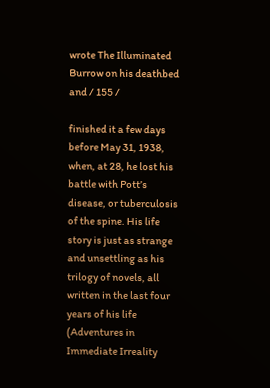wrote The Illuminated Burrow on his deathbed and / 155 /

finished it a few days before May 31, 1938, when, at 28, he lost his battle with Pott’s disease, or tuberculosis of the spine. His life story is just as strange and unsettling as his trilogy of novels, all written in the last four years of his life (Adventures in Immediate Irreality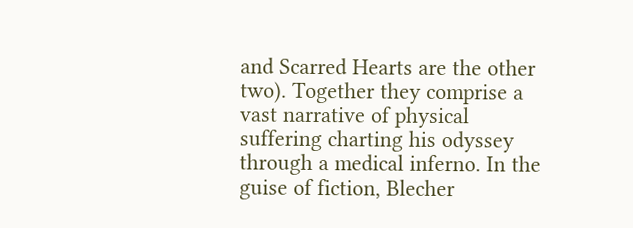and Scarred Hearts are the other two). Together they comprise a vast narrative of physical suffering charting his odyssey through a medical inferno. In the guise of fiction, Blecher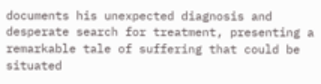documents his unexpected diagnosis and desperate search for treatment, presenting a remarkable tale of suffering that could be situated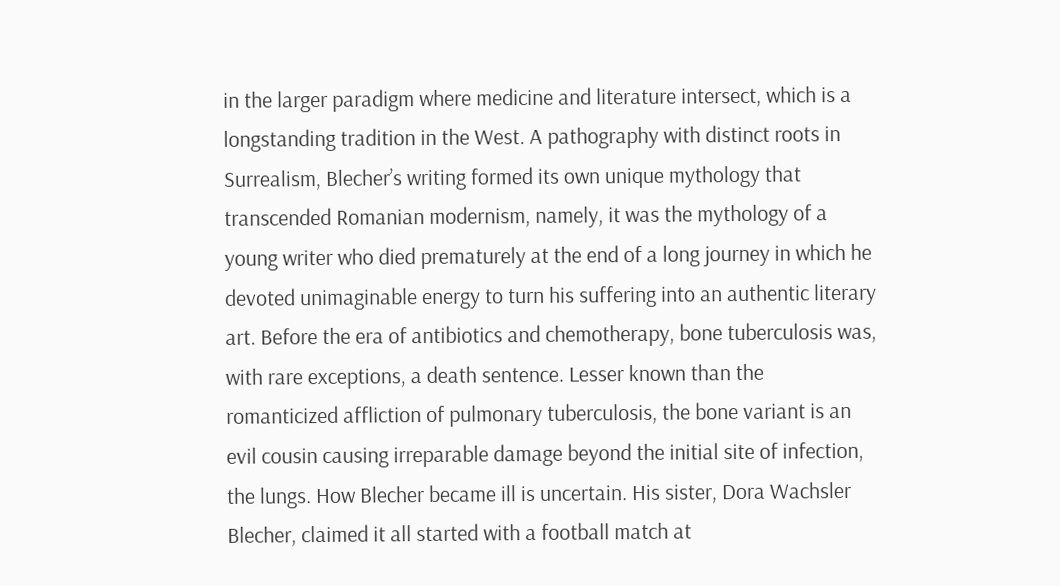in the larger paradigm where medicine and literature intersect, which is a longstanding tradition in the West. A pathography with distinct roots in Surrealism, Blecher’s writing formed its own unique mythology that transcended Romanian modernism, namely, it was the mythology of a young writer who died prematurely at the end of a long journey in which he devoted unimaginable energy to turn his suffering into an authentic literary art. Before the era of antibiotics and chemotherapy, bone tuberculosis was, with rare exceptions, a death sentence. Lesser known than the romanticized affliction of pulmonary tuberculosis, the bone variant is an evil cousin causing irreparable damage beyond the initial site of infection, the lungs. How Blecher became ill is uncertain. His sister, Dora Wachsler Blecher, claimed it all started with a football match at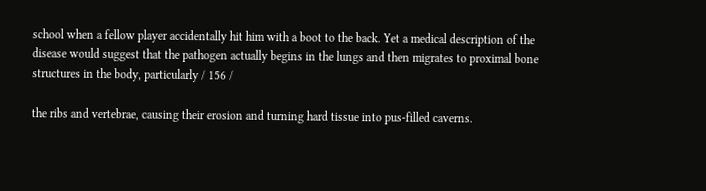school when a fellow player accidentally hit him with a boot to the back. Yet a medical description of the disease would suggest that the pathogen actually begins in the lungs and then migrates to proximal bone structures in the body, particularly / 156 /

the ribs and vertebrae, causing their erosion and turning hard tissue into pus-filled caverns.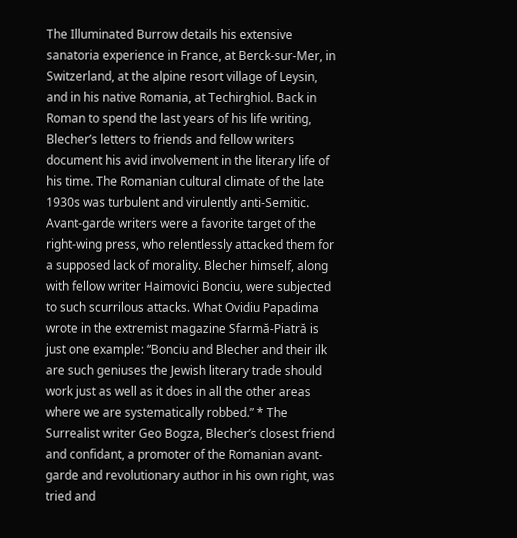The Illuminated Burrow details his extensive sanatoria experience in France, at Berck-sur-Mer, in Switzerland, at the alpine resort village of Leysin, and in his native Romania, at Techirghiol. Back in Roman to spend the last years of his life writing, Blecher’s letters to friends and fellow writers document his avid involvement in the literary life of his time. The Romanian cultural climate of the late 1930s was turbulent and virulently anti-Semitic. Avant-garde writers were a favorite target of the right-wing press, who relentlessly attacked them for a supposed lack of morality. Blecher himself, along with fellow writer Haimovici Bonciu, were subjected to such scurrilous attacks. What Ovidiu Papadima wrote in the extremist magazine Sfarmă-Piatră is just one example: “Bonciu and Blecher and their ilk are such geniuses the Jewish literary trade should work just as well as it does in all the other areas where we are systematically robbed.” * The Surrealist writer Geo Bogza, Blecher’s closest friend and confidant, a promoter of the Romanian avant-garde and revolutionary author in his own right, was tried and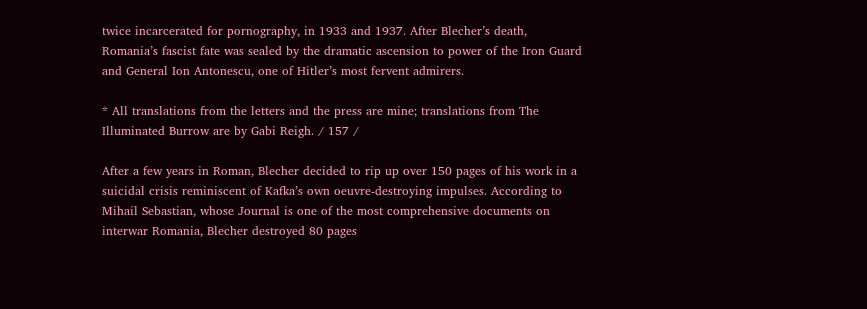twice incarcerated for pornography, in 1933 and 1937. After Blecher’s death, Romania’s fascist fate was sealed by the dramatic ascension to power of the Iron Guard and General Ion Antonescu, one of Hitler’s most fervent admirers.

* All translations from the letters and the press are mine; translations from The Illuminated Burrow are by Gabi Reigh. / 157 /

After a few years in Roman, Blecher decided to rip up over 150 pages of his work in a suicidal crisis reminiscent of Kafka’s own oeuvre-destroying impulses. According to Mihail Sebastian, whose Journal is one of the most comprehensive documents on interwar Romania, Blecher destroyed 80 pages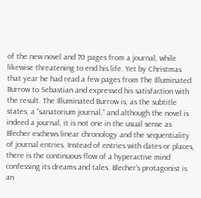of the new novel and 70 pages from a journal, while likewise threatening to end his life. Yet by Christmas that year he had read a few pages from The Illuminated Burrow to Sebastian and expressed his satisfaction with the result. The Illuminated Burrow is, as the subtitle states, a “sanatorium journal,” and although the novel is indeed a journal, it is not one in the usual sense as Blecher eschews linear chronology and the sequentiality of journal entries. Instead of entries with dates or places, there is the continuous flow of a hyperactive mind confessing its dreams and tales. Blecher’s protagonist is an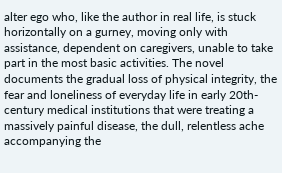alter ego who, like the author in real life, is stuck horizontally on a gurney, moving only with assistance, dependent on caregivers, unable to take part in the most basic activities. The novel documents the gradual loss of physical integrity, the fear and loneliness of everyday life in early 20th-century medical institutions that were treating a massively painful disease, the dull, relentless ache accompanying the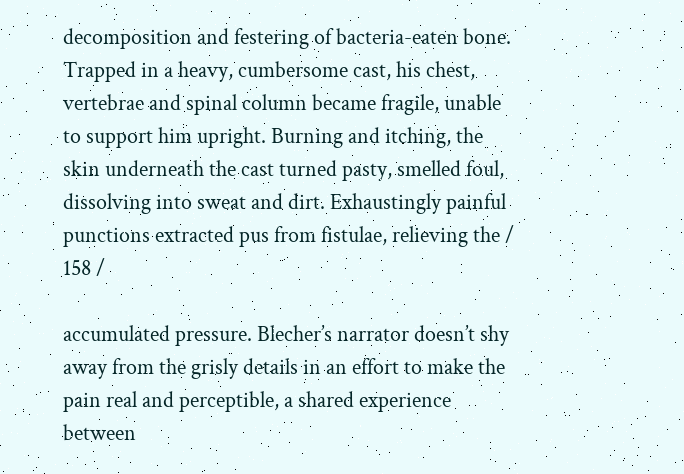decomposition and festering of bacteria-eaten bone. Trapped in a heavy, cumbersome cast, his chest, vertebrae and spinal column became fragile, unable to support him upright. Burning and itching, the skin underneath the cast turned pasty, smelled foul, dissolving into sweat and dirt. Exhaustingly painful punctions extracted pus from fistulae, relieving the / 158 /

accumulated pressure. Blecher’s narrator doesn’t shy away from the grisly details in an effort to make the pain real and perceptible, a shared experience between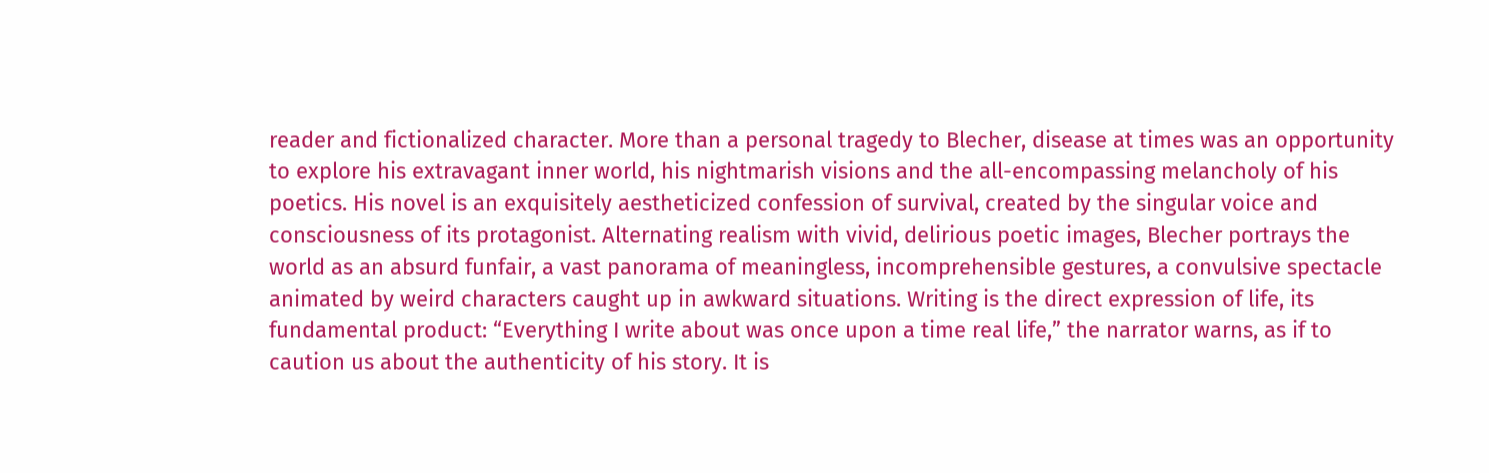reader and fictionalized character. More than a personal tragedy to Blecher, disease at times was an opportunity to explore his extravagant inner world, his nightmarish visions and the all-encompassing melancholy of his poetics. His novel is an exquisitely aestheticized confession of survival, created by the singular voice and consciousness of its protagonist. Alternating realism with vivid, delirious poetic images, Blecher portrays the world as an absurd funfair, a vast panorama of meaningless, incomprehensible gestures, a convulsive spectacle animated by weird characters caught up in awkward situations. Writing is the direct expression of life, its fundamental product: “Everything I write about was once upon a time real life,” the narrator warns, as if to caution us about the authenticity of his story. It is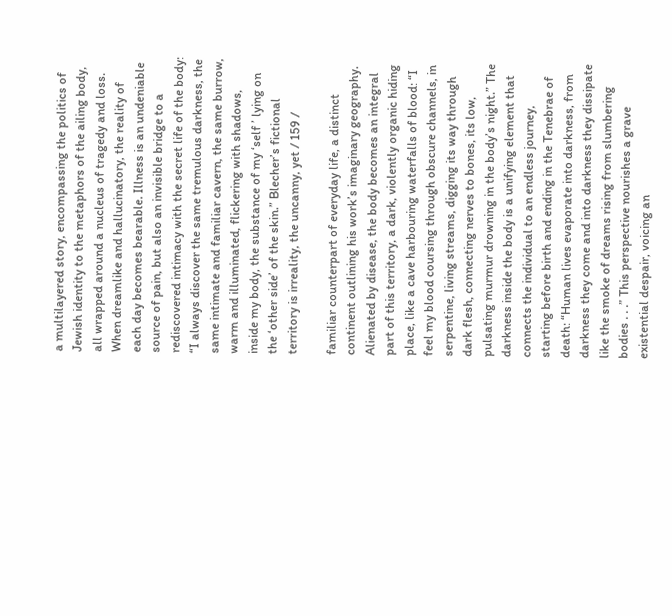a multilayered story, encompassing the politics of Jewish identity to the metaphors of the ailing body, all wrapped around a nucleus of tragedy and loss. When dreamlike and hallucinatory, the reality of each day becomes bearable. Illness is an undeniable source of pain, but also an invisible bridge to a rediscovered intimacy with the secret life of the body: “I always discover the same tremulous darkness, the same intimate and familiar cavern, the same burrow, warm and illuminated, flickering with shadows, inside my body, the substance of my ‘self ’ lying on the ‘other side’ of the skin.” Blecher’s fictional territory is irreality, the uncanny, yet / 159 /

familiar counterpart of everyday life, a distinct continent outlining his work’s imaginary geography. Alienated by disease, the body becomes an integral part of this territory, a dark, violently organic hiding place, like a cave harbouring waterfalls of blood: “I feel my blood coursing through obscure channels, in serpentine, living streams, digging its way through dark flesh, connecting nerves to bones, its low, pulsating murmur drowning in the body’s night.” The darkness inside the body is a unifying element that connects the individual to an endless journey, starting before birth and ending in the Tenebrae of death: “Human lives evaporate into darkness, from darkness they come and into darkness they dissipate like the smoke of dreams rising from slumbering bodies . . .” This perspective nourishes a grave existential despair, voicing an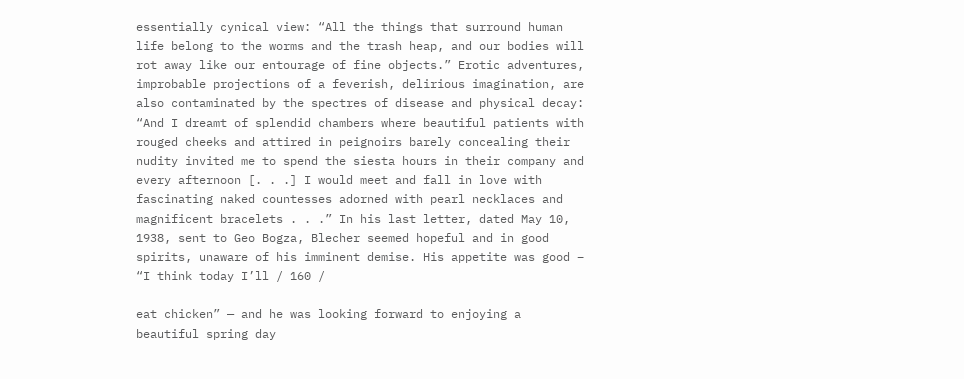essentially cynical view: “All the things that surround human life belong to the worms and the trash heap, and our bodies will rot away like our entourage of fine objects.” Erotic adventures, improbable projections of a feverish, delirious imagination, are also contaminated by the spectres of disease and physical decay: “And I dreamt of splendid chambers where beautiful patients with rouged cheeks and attired in peignoirs barely concealing their nudity invited me to spend the siesta hours in their company and every afternoon [. . .] I would meet and fall in love with fascinating naked countesses adorned with pearl necklaces and magnificent bracelets . . .” In his last letter, dated May 10, 1938, sent to Geo Bogza, Blecher seemed hopeful and in good spirits, unaware of his imminent demise. His appetite was good – “I think today I’ll / 160 /

eat chicken” — and he was looking forward to enjoying a beautiful spring day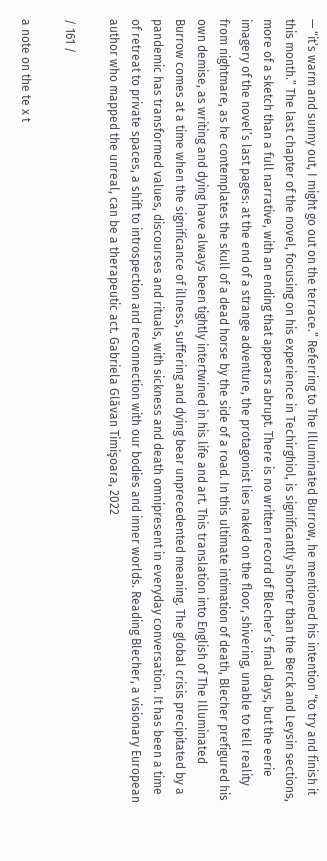— “it’s warm and sunny out, I might go out on the terrace.” Referring to The Illuminated Burrow, he mentioned his intention “to try and finish it this month.” The last chapter of the novel, focusing on his experience in Techirghiol, is significantly shorter than the Berck and Leysin sections, more of a sketch than a full narrative, with an ending that appears abrupt. There is no written record of Blecher’s final days, but the eerie imagery of the novel’s last pages: at the end of a strange adventure, the protagonist lies naked on the floor, shivering, unable to tell reality from nightmare, as he contemplates the skull of a dead horse by the side of a road. In this ultimate intimation of death, Blecher prefigured his own demise, as writing and dying have always been tightly intertwined in his life and art. This translation into English of The Illuminated Burrow comes at a time when the significance of illness, suffering and dying bear unprecedented meaning. The global crisis precipitated by a pandemic has transformed values, discourses and rituals, with sickness and death omnipresent in everyday conversation. It has been a time of retreat to private spaces, a shift to introspection and reconnection with our bodies and inner worlds. Reading Blecher, a visionary European author who mapped the unreal, can be a therapeutic act. Gabriela Glăvan Timişoara, 2022

/ 161 /

a note on the te x t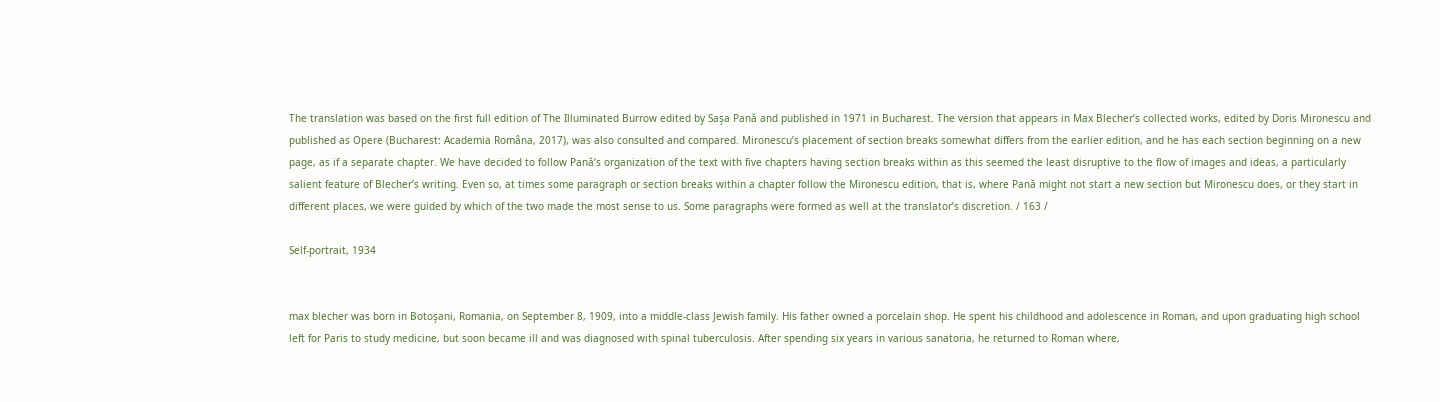The translation was based on the first full edition of The Illuminated Burrow edited by Saşa Pană and published in 1971 in Bucharest. The version that appears in Max Blecher’s collected works, edited by Doris Mironescu and published as Opere (Bucharest: Academia Româna, 2017), was also consulted and compared. Mironescu’s placement of section breaks somewhat differs from the earlier edition, and he has each section beginning on a new page, as if a separate chapter. We have decided to follow Pană’s organization of the text with five chapters having section breaks within as this seemed the least disruptive to the flow of images and ideas, a particularly salient feature of Blecher’s writing. Even so, at times some paragraph or section breaks within a chapter follow the Mironescu edition, that is, where Pană might not start a new section but Mironescu does, or they start in different places, we were guided by which of the two made the most sense to us. Some paragraphs were formed as well at the translator’s discretion. / 163 /

Self-portrait, 1934


max blecher was born in Botoşani, Romania, on September 8, 1909, into a middle-class Jewish family. His father owned a porcelain shop. He spent his childhood and adolescence in Roman, and upon graduating high school left for Paris to study medicine, but soon became ill and was diagnosed with spinal tuberculosis. After spending six years in various sanatoria, he returned to Roman where,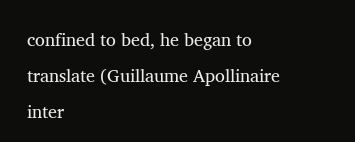confined to bed, he began to translate (Guillaume Apollinaire inter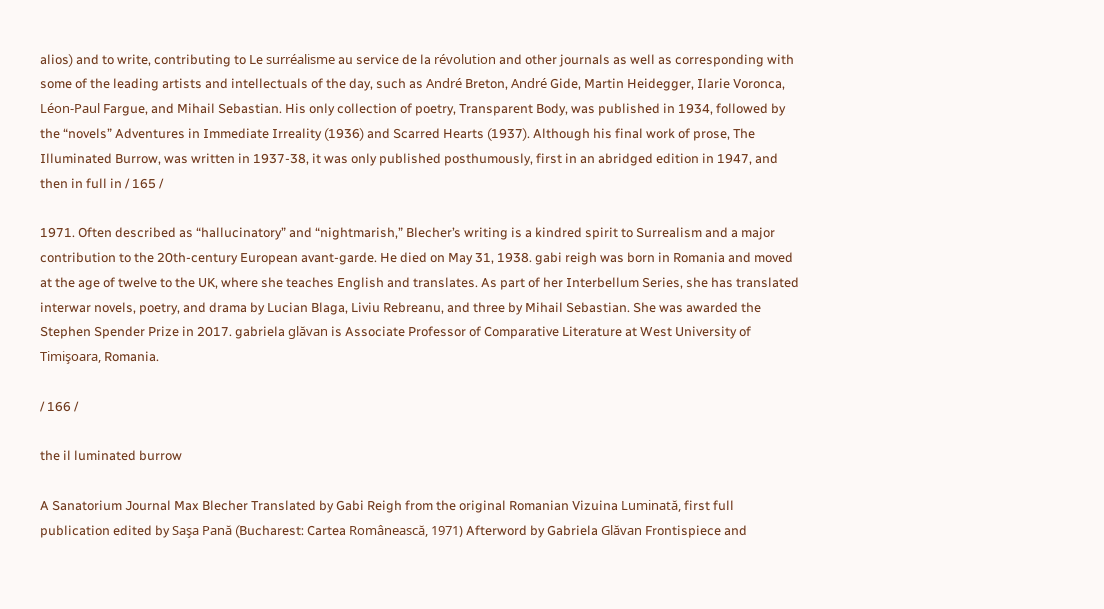alios) and to write, contributing to Le surréalisme au service de la révolution and other journals as well as corresponding with some of the leading artists and intellectuals of the day, such as André Breton, André Gide, Martin Heidegger, Ilarie Voronca, Léon-Paul Fargue, and Mihail Sebastian. His only collection of poetry, Transparent Body, was published in 1934, followed by the “novels” Adventures in Immediate Irreality (1936) and Scarred Hearts (1937). Although his final work of prose, The Illuminated Burrow, was written in 1937-38, it was only published posthumously, first in an abridged edition in 1947, and then in full in / 165 /

1971. Often described as “hallucinatory” and “nightmarish,” Blecher’s writing is a kindred spirit to Surrealism and a major contribution to the 20th-century European avant-garde. He died on May 31, 1938. gabi reigh was born in Romania and moved at the age of twelve to the UK, where she teaches English and translates. As part of her Interbellum Series, she has translated interwar novels, poetry, and drama by Lucian Blaga, Liviu Rebreanu, and three by Mihail Sebastian. She was awarded the Stephen Spender Prize in 2017. gabriela glăvan is Associate Professor of Comparative Literature at West University of Timişoara, Romania.

/ 166 /

the il luminated burrow

A Sanatorium Journal Max Blecher Translated by Gabi Reigh from the original Romanian Vizuina Luminată, first full publication edited by Saşa Pană (Bucharest: Cartea Românească, 1971) Afterword by Gabriela Glăvan Frontispiece and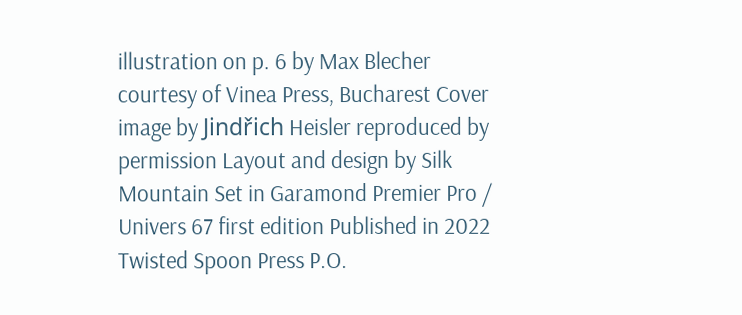illustration on p. 6 by Max Blecher courtesy of Vinea Press, Bucharest Cover image by Jindřich Heisler reproduced by permission Layout and design by Silk Mountain Set in Garamond Premier Pro / Univers 67 first edition Published in 2022 Twisted Spoon Press P.O.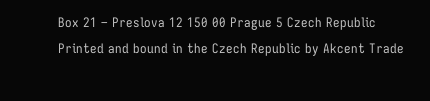Box 21 – Preslova 12 150 00 Prague 5 Czech Republic Printed and bound in the Czech Republic by Akcent Trade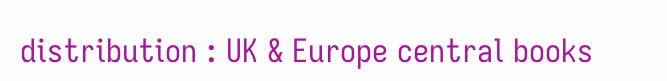distribution : UK & Europe central books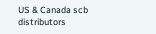US & Canada scb distributors